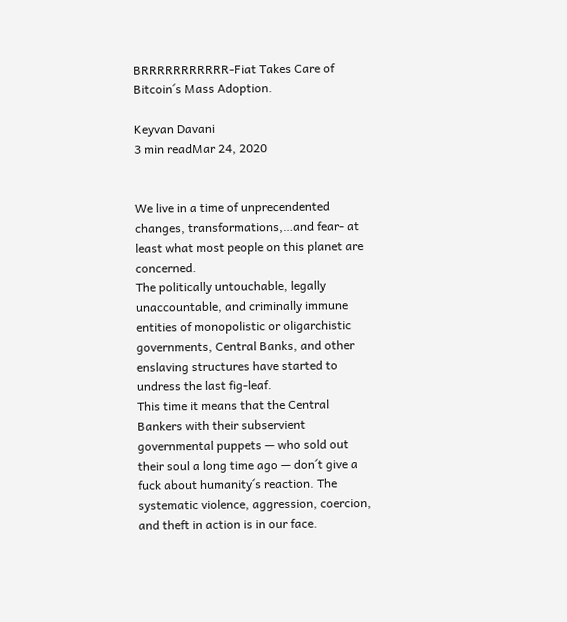BRRRRRRRRRRR-Fiat Takes Care of Bitcoin´s Mass Adoption.

Keyvan Davani
3 min readMar 24, 2020


We live in a time of unprecendented changes, transformations,…and fear- at least what most people on this planet are concerned.
The politically untouchable, legally unaccountable, and criminally immune entities of monopolistic or oligarchistic governments, Central Banks, and other enslaving structures have started to undress the last fig-leaf.
This time it means that the Central Bankers with their subservient governmental puppets — who sold out their soul a long time ago — don´t give a fuck about humanity´s reaction. The systematic violence, aggression, coercion, and theft in action is in our face.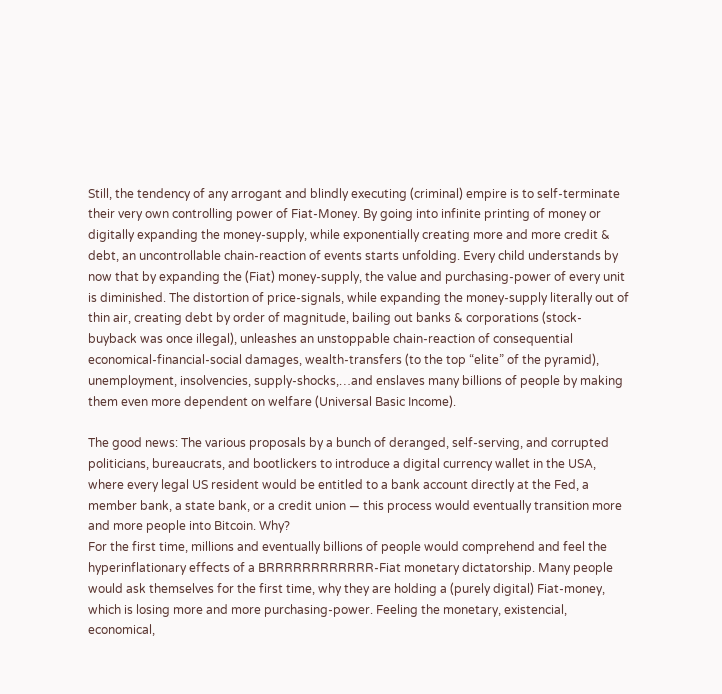Still, the tendency of any arrogant and blindly executing (criminal) empire is to self-terminate their very own controlling power of Fiat-Money. By going into infinite printing of money or digitally expanding the money-supply, while exponentially creating more and more credit & debt, an uncontrollable chain-reaction of events starts unfolding. Every child understands by now that by expanding the (Fiat) money-supply, the value and purchasing-power of every unit is diminished. The distortion of price-signals, while expanding the money-supply literally out of thin air, creating debt by order of magnitude, bailing out banks & corporations (stock-buyback was once illegal), unleashes an unstoppable chain-reaction of consequential economical-financial-social damages, wealth-transfers (to the top “elite” of the pyramid), unemployment, insolvencies, supply-shocks,…and enslaves many billions of people by making them even more dependent on welfare (Universal Basic Income).

The good news: The various proposals by a bunch of deranged, self-serving, and corrupted politicians, bureaucrats, and bootlickers to introduce a digital currency wallet in the USA, where every legal US resident would be entitled to a bank account directly at the Fed, a member bank, a state bank, or a credit union — this process would eventually transition more and more people into Bitcoin. Why?
For the first time, millions and eventually billions of people would comprehend and feel the hyperinflationary effects of a BRRRRRRRRRRRR-Fiat monetary dictatorship. Many people would ask themselves for the first time, why they are holding a (purely digital) Fiat-money, which is losing more and more purchasing-power. Feeling the monetary, existencial, economical,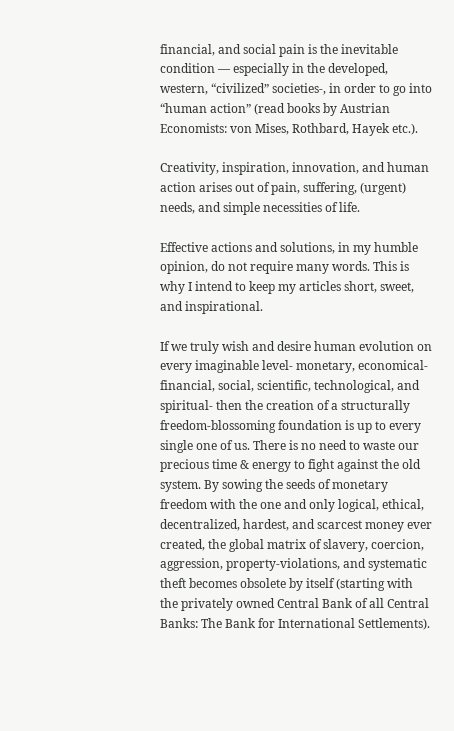financial, and social pain is the inevitable condition — especially in the developed, western, “civilized” societies-, in order to go into “human action” (read books by Austrian Economists: von Mises, Rothbard, Hayek etc.).

Creativity, inspiration, innovation, and human action arises out of pain, suffering, (urgent) needs, and simple necessities of life.

Effective actions and solutions, in my humble opinion, do not require many words. This is why I intend to keep my articles short, sweet, and inspirational.

If we truly wish and desire human evolution on every imaginable level- monetary, economical-financial, social, scientific, technological, and spiritual- then the creation of a structurally freedom-blossoming foundation is up to every single one of us. There is no need to waste our precious time & energy to fight against the old system. By sowing the seeds of monetary freedom with the one and only logical, ethical, decentralized, hardest, and scarcest money ever created, the global matrix of slavery, coercion, aggression, property-violations, and systematic theft becomes obsolete by itself (starting with the privately owned Central Bank of all Central Banks: The Bank for International Settlements).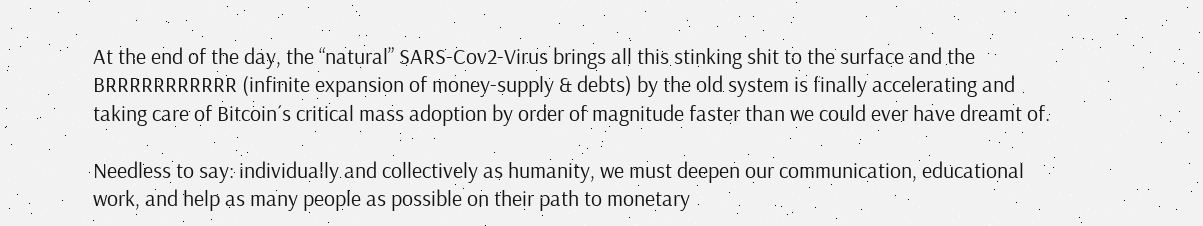At the end of the day, the “natural” SARS-Cov2-Virus brings all this stinking shit to the surface and the BRRRRRRRRRRR (infinite expansion of money-supply & debts) by the old system is finally accelerating and taking care of Bitcoin´s critical mass adoption by order of magnitude faster than we could ever have dreamt of.

Needless to say: individually and collectively as humanity, we must deepen our communication, educational work, and help as many people as possible on their path to monetary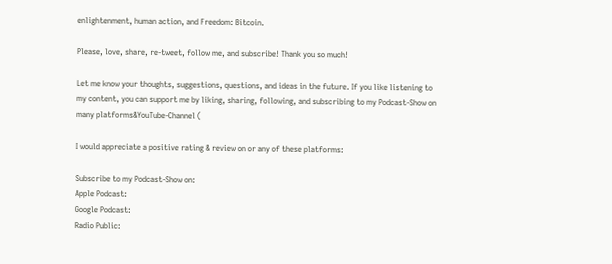enlightenment, human action, and Freedom: Bitcoin.

Please, love, share, re-tweet, follow me, and subscribe! Thank you so much!

Let me know your thoughts, suggestions, questions, and ideas in the future. If you like listening to my content, you can support me by liking, sharing, following, and subscribing to my Podcast-Show on many platforms&YouTube-Channel (

I would appreciate a positive rating & review on or any of these platforms:

Subscribe to my Podcast-Show on:
Apple Podcast:
Google Podcast:
Radio Public: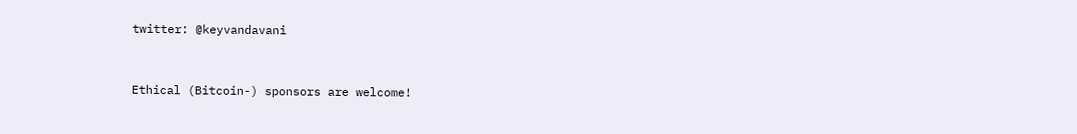twitter: @keyvandavani


Ethical (Bitcoin-) sponsors are welcome!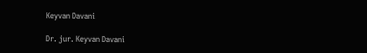Keyvan Davani

Dr. jur. Keyvan Davani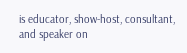is educator, show-host, consultant, and speaker on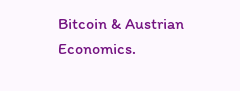Bitcoin & Austrian Economics.